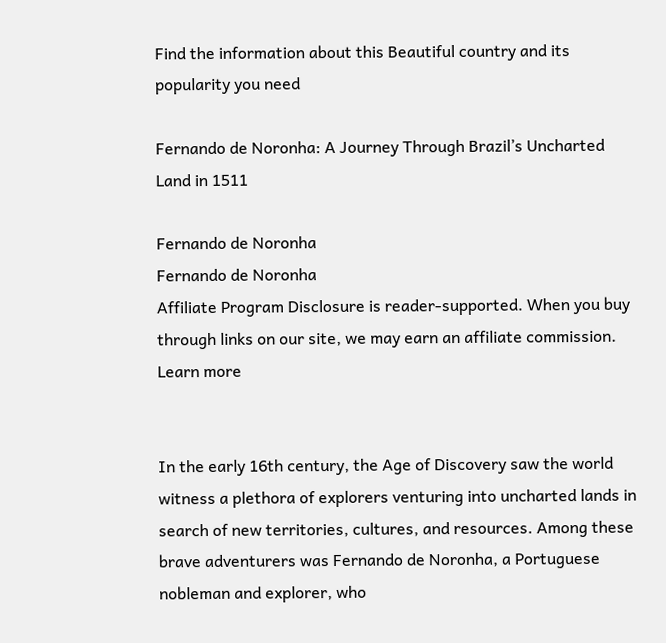Find the information about this Beautiful country and its popularity you need

Fernando de Noronha: A Journey Through Brazil’s Uncharted Land in 1511

Fernando de Noronha
Fernando de Noronha
Affiliate Program Disclosure is reader-supported. When you buy through links on our site, we may earn an affiliate commission. Learn more


In the early 16th century, the Age of Discovery saw the world witness a plethora of explorers venturing into uncharted lands in search of new territories, cultures, and resources. Among these brave adventurers was Fernando de Noronha, a Portuguese nobleman and explorer, who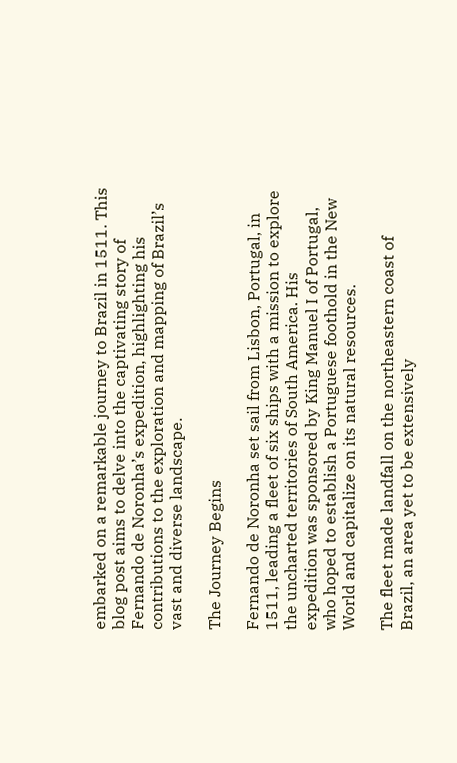embarked on a remarkable journey to Brazil in 1511. This blog post aims to delve into the captivating story of Fernando de Noronha’s expedition, highlighting his contributions to the exploration and mapping of Brazil’s vast and diverse landscape.

The Journey Begins

Fernando de Noronha set sail from Lisbon, Portugal, in 1511, leading a fleet of six ships with a mission to explore the uncharted territories of South America. His expedition was sponsored by King Manuel I of Portugal, who hoped to establish a Portuguese foothold in the New World and capitalize on its natural resources.

The fleet made landfall on the northeastern coast of Brazil, an area yet to be extensively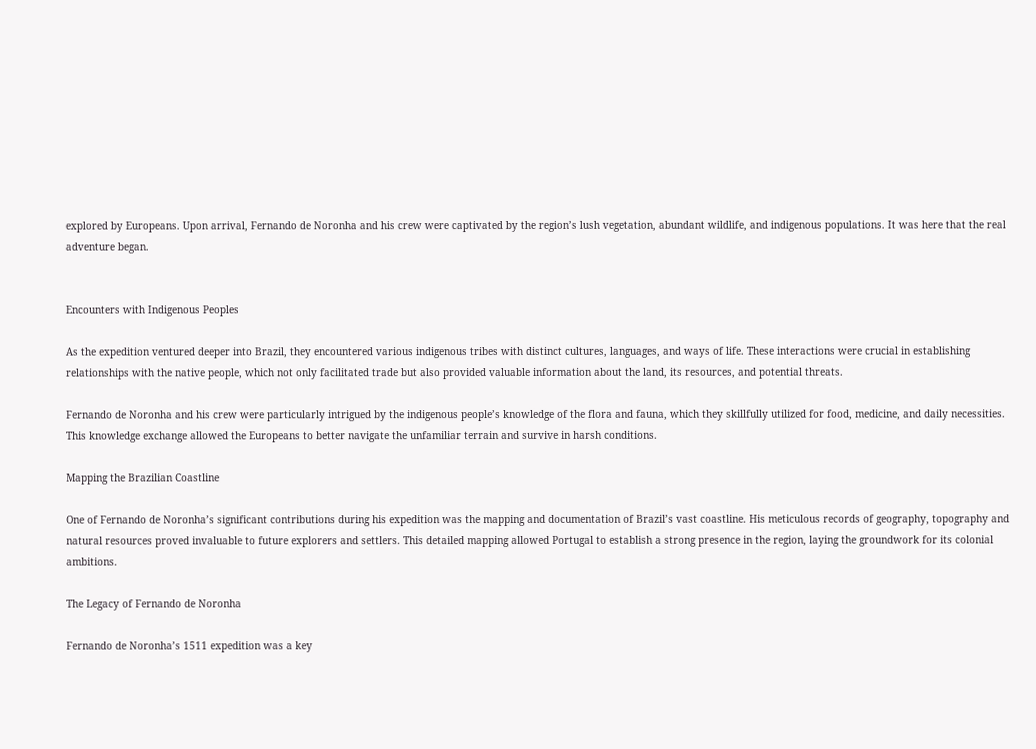explored by Europeans. Upon arrival, Fernando de Noronha and his crew were captivated by the region’s lush vegetation, abundant wildlife, and indigenous populations. It was here that the real adventure began.


Encounters with Indigenous Peoples

As the expedition ventured deeper into Brazil, they encountered various indigenous tribes with distinct cultures, languages, and ways of life. These interactions were crucial in establishing relationships with the native people, which not only facilitated trade but also provided valuable information about the land, its resources, and potential threats.

Fernando de Noronha and his crew were particularly intrigued by the indigenous people’s knowledge of the flora and fauna, which they skillfully utilized for food, medicine, and daily necessities. This knowledge exchange allowed the Europeans to better navigate the unfamiliar terrain and survive in harsh conditions.

Mapping the Brazilian Coastline

One of Fernando de Noronha’s significant contributions during his expedition was the mapping and documentation of Brazil’s vast coastline. His meticulous records of geography, topography and natural resources proved invaluable to future explorers and settlers. This detailed mapping allowed Portugal to establish a strong presence in the region, laying the groundwork for its colonial ambitions.

The Legacy of Fernando de Noronha

Fernando de Noronha’s 1511 expedition was a key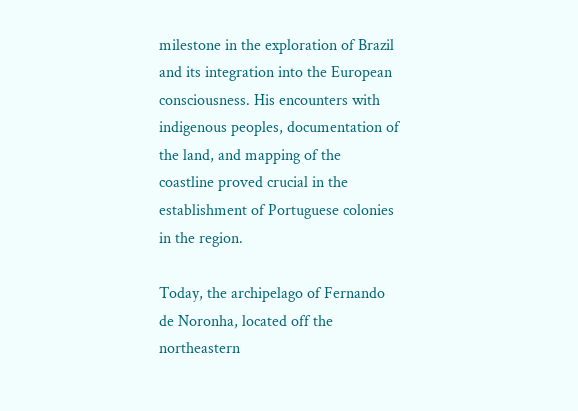milestone in the exploration of Brazil and its integration into the European consciousness. His encounters with indigenous peoples, documentation of the land, and mapping of the coastline proved crucial in the establishment of Portuguese colonies in the region.

Today, the archipelago of Fernando de Noronha, located off the northeastern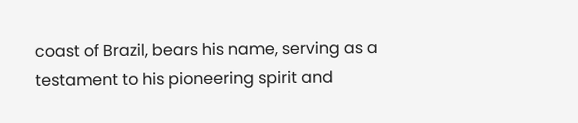coast of Brazil, bears his name, serving as a testament to his pioneering spirit and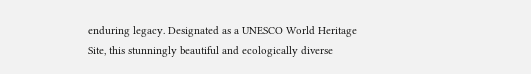enduring legacy. Designated as a UNESCO World Heritage Site, this stunningly beautiful and ecologically diverse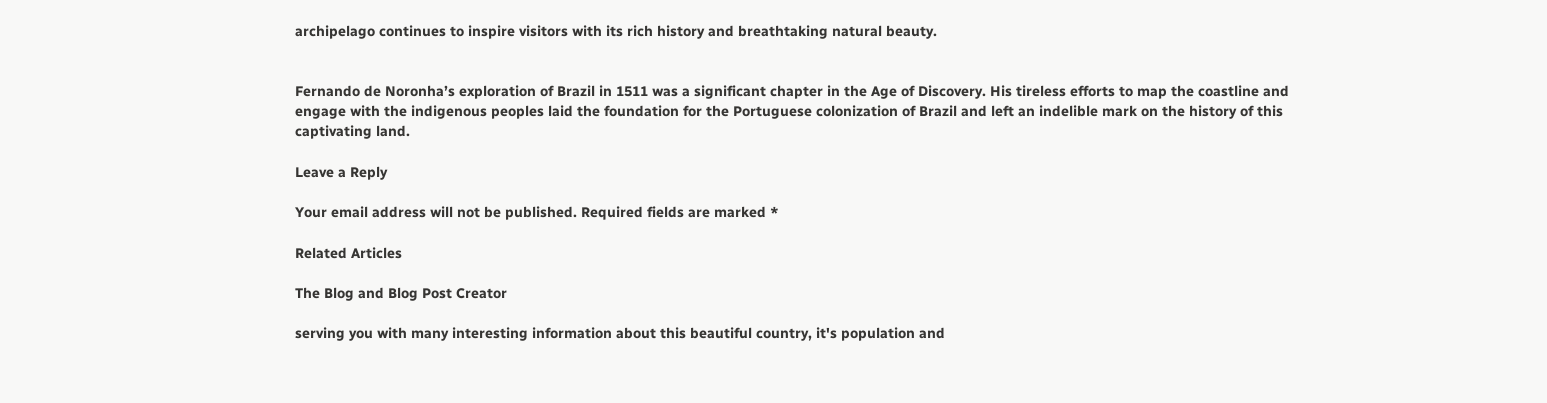archipelago continues to inspire visitors with its rich history and breathtaking natural beauty.


Fernando de Noronha’s exploration of Brazil in 1511 was a significant chapter in the Age of Discovery. His tireless efforts to map the coastline and engage with the indigenous peoples laid the foundation for the Portuguese colonization of Brazil and left an indelible mark on the history of this captivating land.

Leave a Reply

Your email address will not be published. Required fields are marked *

Related Articles

The Blog and Blog Post Creator

serving you with many interesting information about this beautiful country, it's population and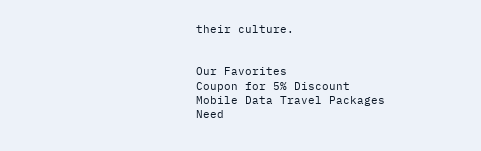their culture.


Our Favorites
Coupon for 5% Discount
Mobile Data Travel Packages
Need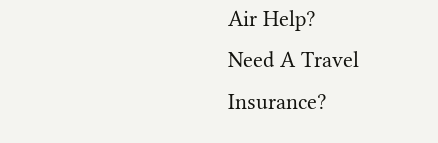Air Help?
Need A Travel Insurance?